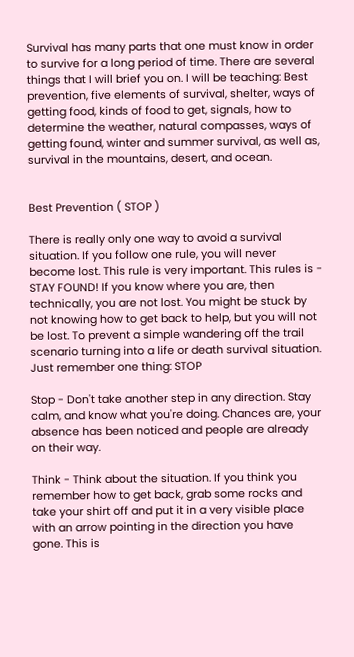Survival has many parts that one must know in order to survive for a long period of time. There are several things that I will brief you on. I will be teaching: Best prevention, five elements of survival, shelter, ways of getting food, kinds of food to get, signals, how to determine the weather, natural compasses, ways of getting found, winter and summer survival, as well as, survival in the mountains, desert, and ocean.


Best Prevention ( STOP )

There is really only one way to avoid a survival situation. If you follow one rule, you will never become lost. This rule is very important. This rules is - STAY FOUND! If you know where you are, then technically, you are not lost. You might be stuck by not knowing how to get back to help, but you will not be lost. To prevent a simple wandering off the trail scenario turning into a life or death survival situation. Just remember one thing: STOP

Stop - Don't take another step in any direction. Stay calm, and know what you're doing. Chances are, your absence has been noticed and people are already on their way.

Think - Think about the situation. If you think you remember how to get back, grab some rocks and take your shirt off and put it in a very visible place with an arrow pointing in the direction you have gone. This is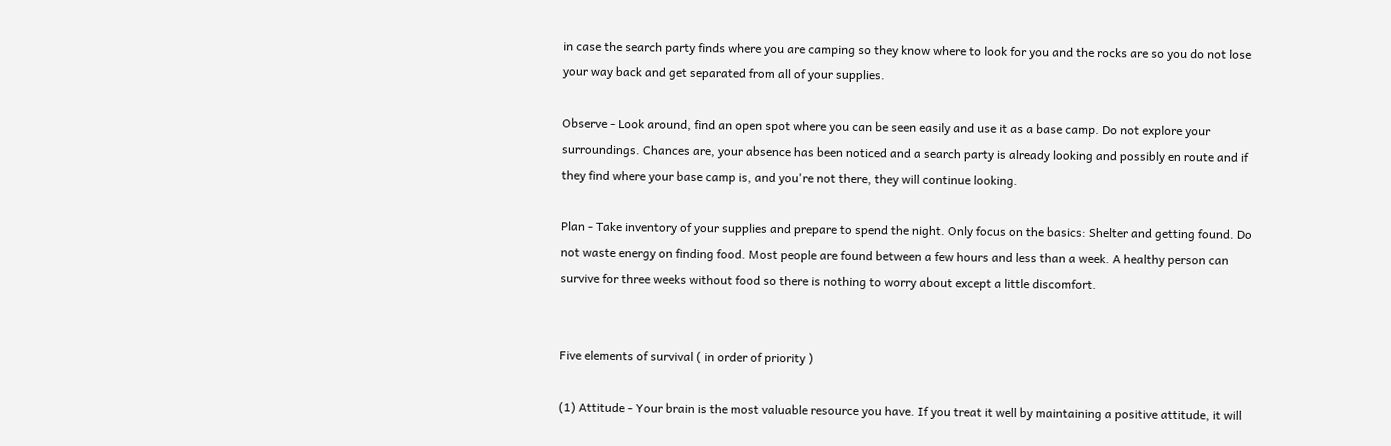in case the search party finds where you are camping so they know where to look for you and the rocks are so you do not lose your way back and get separated from all of your supplies.

Observe - Look around, find an open spot where you can be seen easily and use it as a base camp. Do not explore your surroundings. Chances are, your absence has been noticed and a search party is already looking and possibly en route and if they find where your base camp is, and you're not there, they will continue looking.

Plan - Take inventory of your supplies and prepare to spend the night. Only focus on the basics: Shelter and getting found. Do not waste energy on finding food. Most people are found between a few hours and less than a week. A healthy person can survive for three weeks without food so there is nothing to worry about except a little discomfort.


Five elements of survival ( in order of priority )

(1) Attitude - Your brain is the most valuable resource you have. If you treat it well by maintaining a positive attitude, it will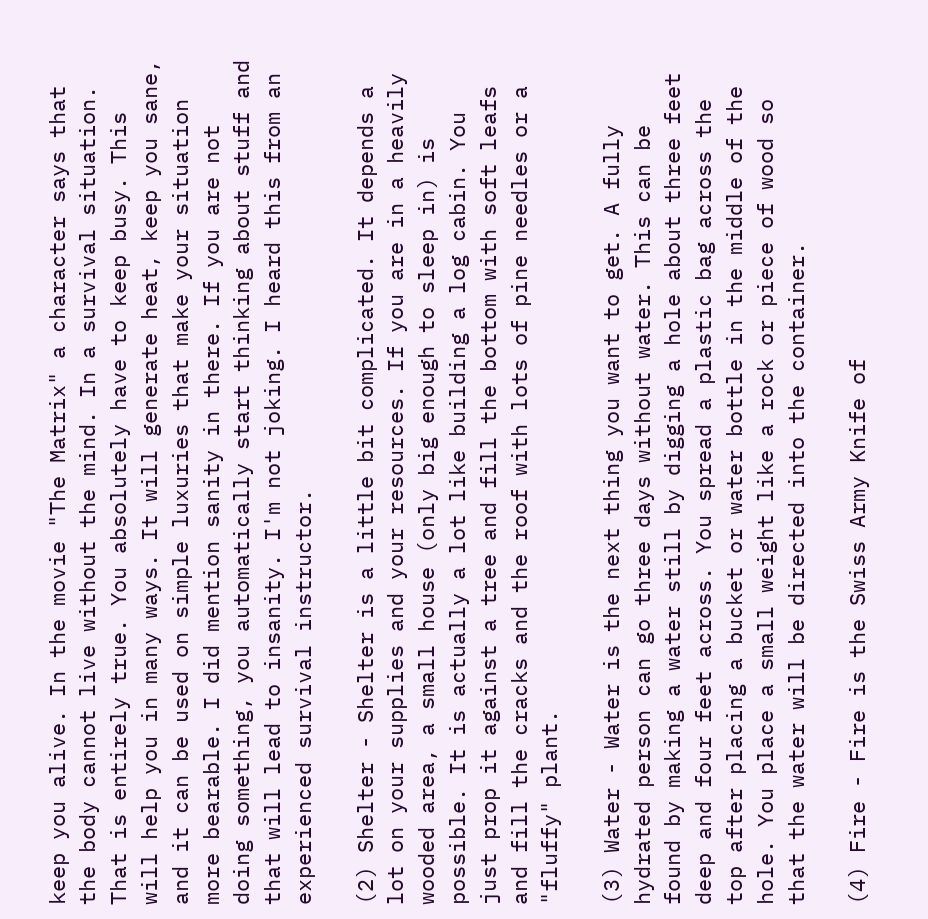keep you alive. In the movie "The Matrix" a character says that the body cannot live without the mind. In a survival situation. That is entirely true. You absolutely have to keep busy. This will help you in many ways. It will generate heat, keep you sane, and it can be used on simple luxuries that make your situation more bearable. I did mention sanity in there. If you are not doing something, you automatically start thinking about stuff and that will lead to insanity. I'm not joking. I heard this from an experienced survival instructor.

(2) Shelter - Shelter is a little bit complicated. It depends a lot on your supplies and your resources. If you are in a heavily wooded area, a small house (only big enough to sleep in) is possible. It is actually a lot like building a log cabin. You just prop it against a tree and fill the bottom with soft leafs and fill the cracks and the roof with lots of pine needles or a "fluffy" plant.

(3) Water - Water is the next thing you want to get. A fully hydrated person can go three days without water. This can be found by making a water still by digging a hole about three feet deep and four feet across. You spread a plastic bag across the top after placing a bucket or water bottle in the middle of the hole. You place a small weight like a rock or piece of wood so that the water will be directed into the container.

(4) Fire - Fire is the Swiss Army Knife of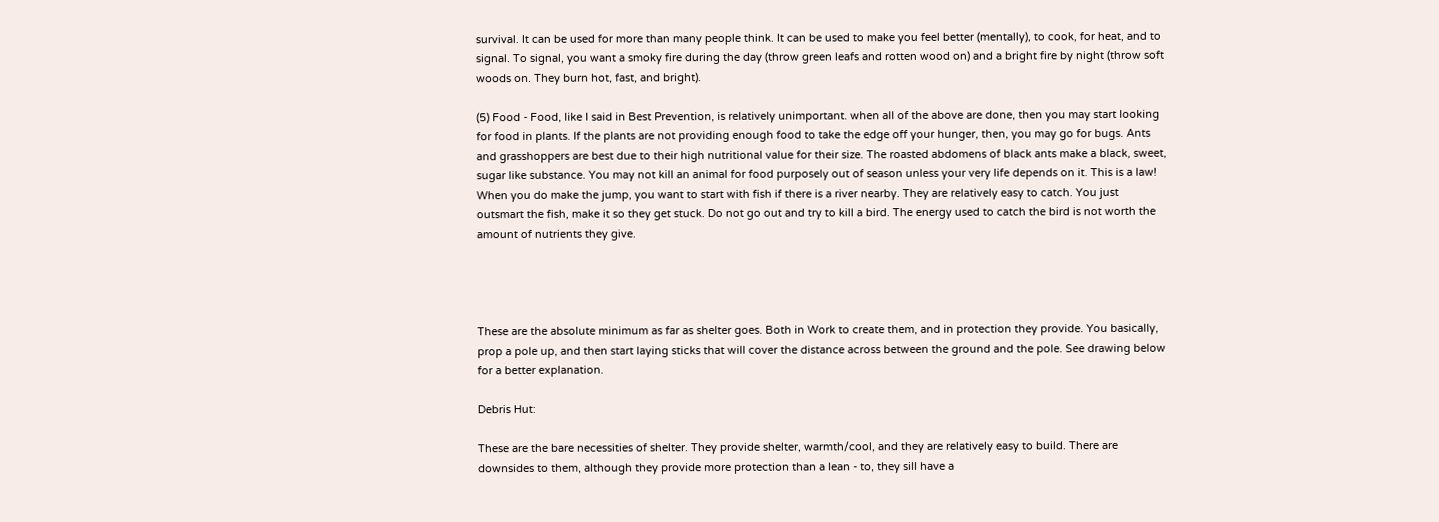survival. It can be used for more than many people think. It can be used to make you feel better (mentally), to cook, for heat, and to signal. To signal, you want a smoky fire during the day (throw green leafs and rotten wood on) and a bright fire by night (throw soft woods on. They burn hot, fast, and bright).

(5) Food - Food, like I said in Best Prevention, is relatively unimportant. when all of the above are done, then you may start looking for food in plants. If the plants are not providing enough food to take the edge off your hunger, then, you may go for bugs. Ants and grasshoppers are best due to their high nutritional value for their size. The roasted abdomens of black ants make a black, sweet, sugar like substance. You may not kill an animal for food purposely out of season unless your very life depends on it. This is a law! When you do make the jump, you want to start with fish if there is a river nearby. They are relatively easy to catch. You just outsmart the fish, make it so they get stuck. Do not go out and try to kill a bird. The energy used to catch the bird is not worth the amount of nutrients they give.




These are the absolute minimum as far as shelter goes. Both in Work to create them, and in protection they provide. You basically, prop a pole up, and then start laying sticks that will cover the distance across between the ground and the pole. See drawing below for a better explanation.

Debris Hut:

These are the bare necessities of shelter. They provide shelter, warmth/cool, and they are relatively easy to build. There are downsides to them, although they provide more protection than a lean - to, they sill have a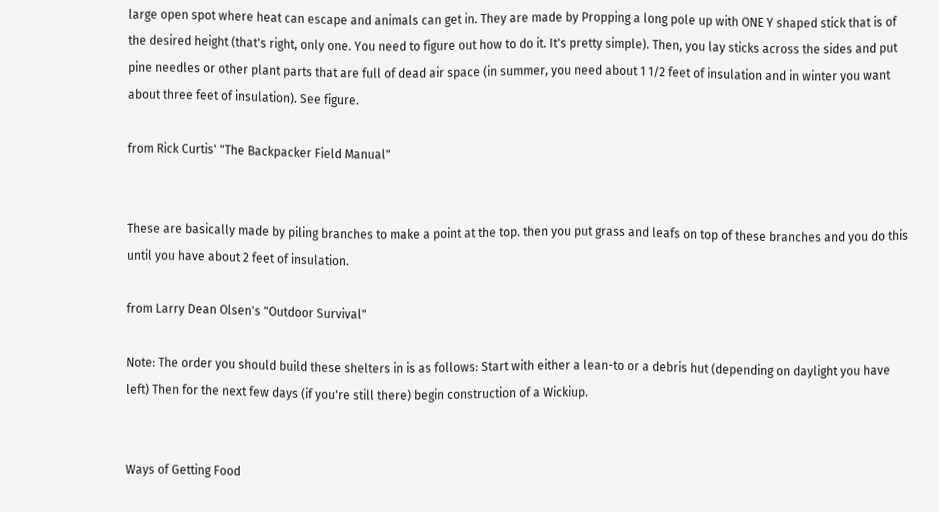large open spot where heat can escape and animals can get in. They are made by Propping a long pole up with ONE Y shaped stick that is of the desired height (that's right, only one. You need to figure out how to do it. It's pretty simple). Then, you lay sticks across the sides and put pine needles or other plant parts that are full of dead air space (in summer, you need about 1 1/2 feet of insulation and in winter you want about three feet of insulation). See figure.

from Rick Curtis' "The Backpacker Field Manual"


These are basically made by piling branches to make a point at the top. then you put grass and leafs on top of these branches and you do this until you have about 2 feet of insulation.

from Larry Dean Olsen's "Outdoor Survival"

Note: The order you should build these shelters in is as follows: Start with either a lean-to or a debris hut (depending on daylight you have left) Then for the next few days (if you're still there) begin construction of a Wickiup.


Ways of Getting Food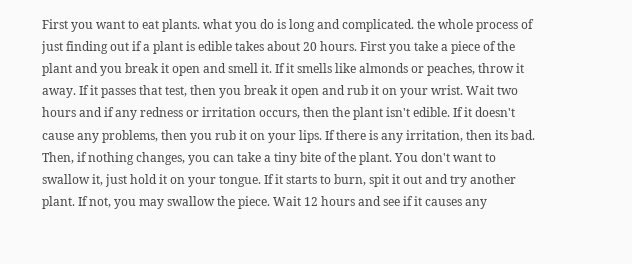First you want to eat plants. what you do is long and complicated. the whole process of just finding out if a plant is edible takes about 20 hours. First you take a piece of the plant and you break it open and smell it. If it smells like almonds or peaches, throw it away. If it passes that test, then you break it open and rub it on your wrist. Wait two hours and if any redness or irritation occurs, then the plant isn't edible. If it doesn't cause any problems, then you rub it on your lips. If there is any irritation, then its bad. Then, if nothing changes, you can take a tiny bite of the plant. You don't want to swallow it, just hold it on your tongue. If it starts to burn, spit it out and try another plant. If not, you may swallow the piece. Wait 12 hours and see if it causes any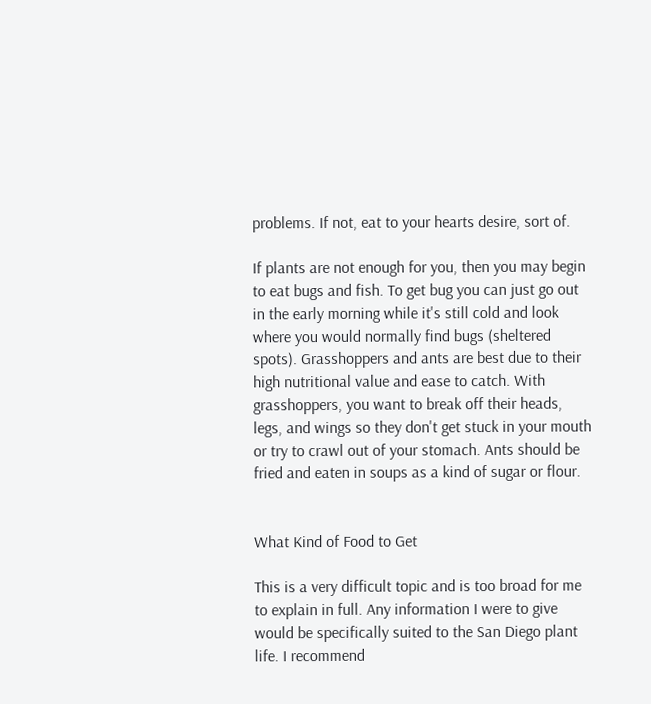problems. If not, eat to your hearts desire, sort of.

If plants are not enough for you, then you may begin to eat bugs and fish. To get bug you can just go out in the early morning while it's still cold and look where you would normally find bugs (sheltered spots). Grasshoppers and ants are best due to their high nutritional value and ease to catch. With grasshoppers, you want to break off their heads, legs, and wings so they don't get stuck in your mouth or try to crawl out of your stomach. Ants should be fried and eaten in soups as a kind of sugar or flour.


What Kind of Food to Get

This is a very difficult topic and is too broad for me to explain in full. Any information I were to give would be specifically suited to the San Diego plant life. I recommend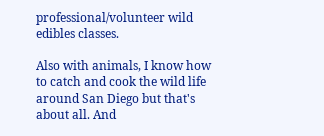professional/volunteer wild edibles classes.

Also with animals, I know how to catch and cook the wild life around San Diego but that's about all. And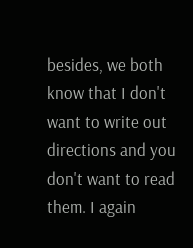besides, we both know that I don't want to write out directions and you don't want to read them. I again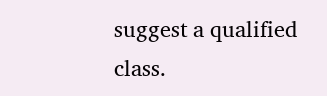suggest a qualified class.